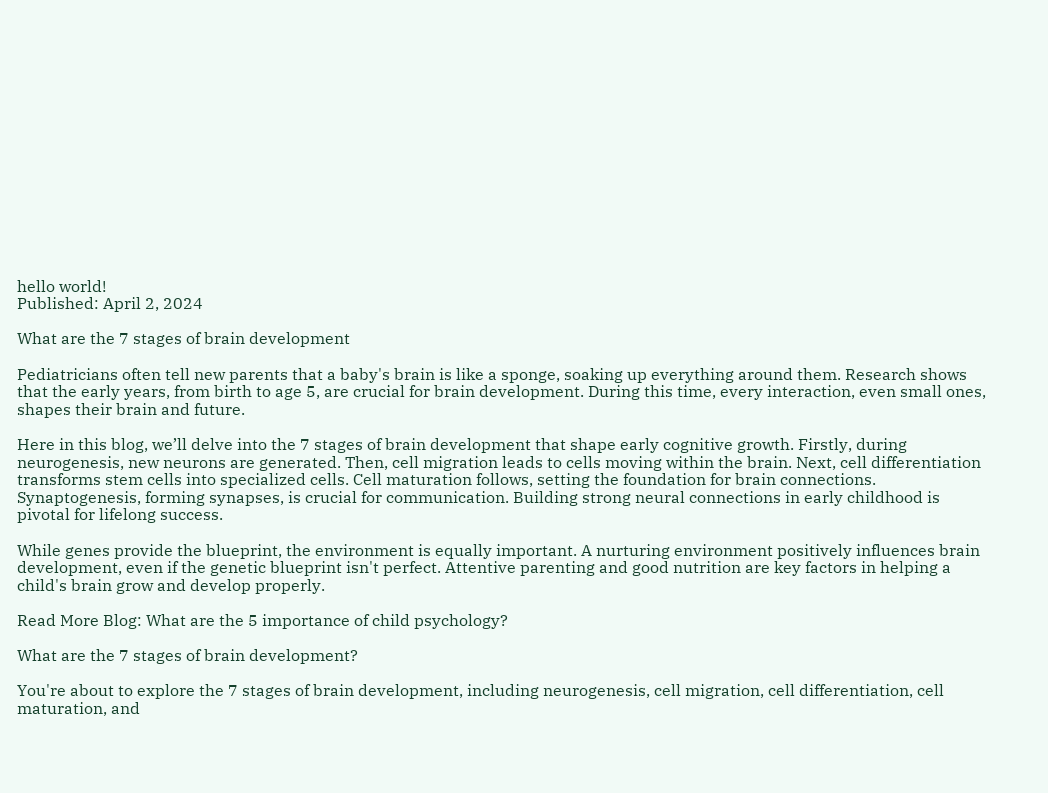hello world!
Published: April 2, 2024

What are the 7 stages of brain development

Pediatricians often tell new parents that a baby's brain is like a sponge, soaking up everything around them. Research shows that the early years, from birth to age 5, are crucial for brain development. During this time, every interaction, even small ones, shapes their brain and future.

Here in this blog, we’ll delve into the 7 stages of brain development that shape early cognitive growth. Firstly, during neurogenesis, new neurons are generated. Then, cell migration leads to cells moving within the brain. Next, cell differentiation transforms stem cells into specialized cells. Cell maturation follows, setting the foundation for brain connections. Synaptogenesis, forming synapses, is crucial for communication. Building strong neural connections in early childhood is pivotal for lifelong success.

While genes provide the blueprint, the environment is equally important. A nurturing environment positively influences brain development, even if the genetic blueprint isn't perfect. Attentive parenting and good nutrition are key factors in helping a child's brain grow and develop properly.

Read More Blog: What are the 5 importance of child psychology?

What are the 7 stages of brain development?

You're about to explore the 7 stages of brain development, including neurogenesis, cell migration, cell differentiation, cell maturation, and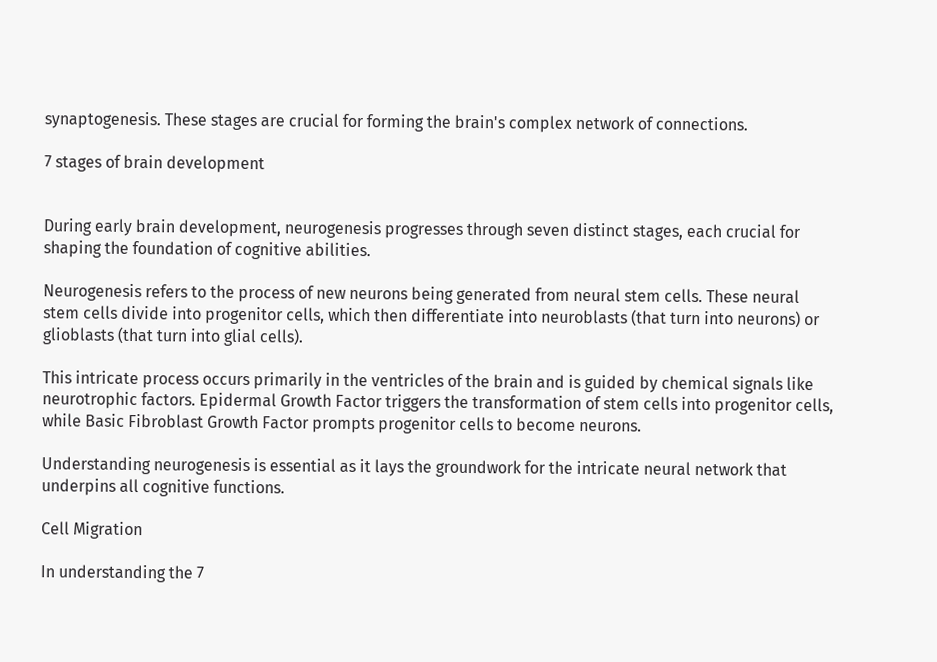synaptogenesis. These stages are crucial for forming the brain's complex network of connections.

7 stages of brain development


During early brain development, neurogenesis progresses through seven distinct stages, each crucial for shaping the foundation of cognitive abilities.

Neurogenesis refers to the process of new neurons being generated from neural stem cells. These neural stem cells divide into progenitor cells, which then differentiate into neuroblasts (that turn into neurons) or glioblasts (that turn into glial cells).

This intricate process occurs primarily in the ventricles of the brain and is guided by chemical signals like neurotrophic factors. Epidermal Growth Factor triggers the transformation of stem cells into progenitor cells, while Basic Fibroblast Growth Factor prompts progenitor cells to become neurons.

Understanding neurogenesis is essential as it lays the groundwork for the intricate neural network that underpins all cognitive functions.

Cell Migration

In understanding the 7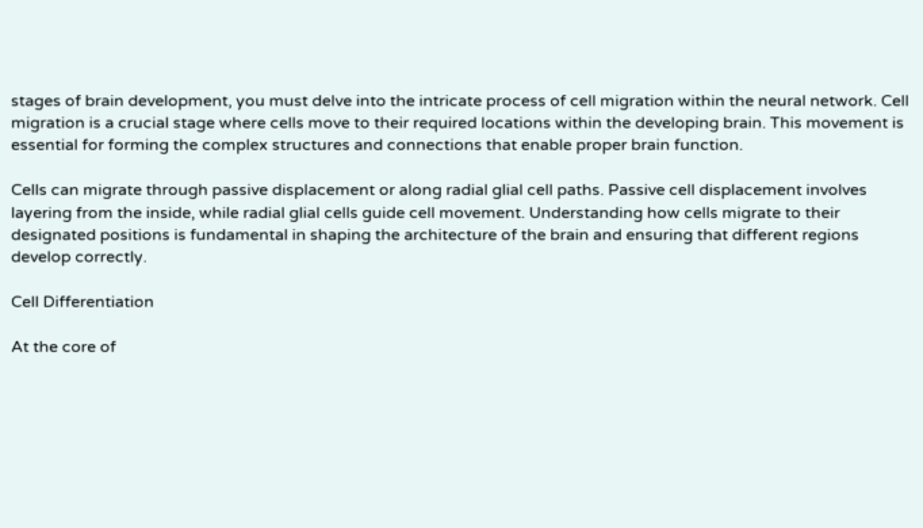stages of brain development, you must delve into the intricate process of cell migration within the neural network. Cell migration is a crucial stage where cells move to their required locations within the developing brain. This movement is essential for forming the complex structures and connections that enable proper brain function.

Cells can migrate through passive displacement or along radial glial cell paths. Passive cell displacement involves layering from the inside, while radial glial cells guide cell movement. Understanding how cells migrate to their designated positions is fundamental in shaping the architecture of the brain and ensuring that different regions develop correctly.

Cell Differentiation

At the core of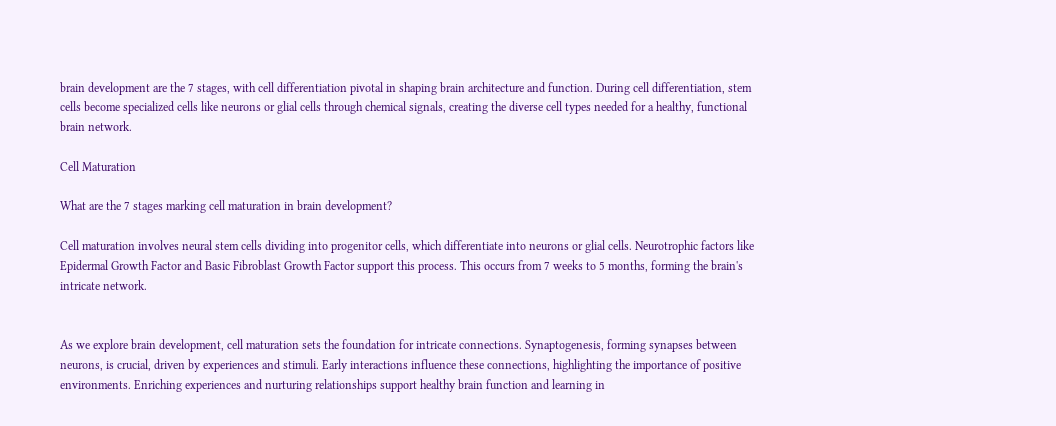brain development are the 7 stages, with cell differentiation pivotal in shaping brain architecture and function. During cell differentiation, stem cells become specialized cells like neurons or glial cells through chemical signals, creating the diverse cell types needed for a healthy, functional brain network.

Cell Maturation

What are the 7 stages marking cell maturation in brain development?

Cell maturation involves neural stem cells dividing into progenitor cells, which differentiate into neurons or glial cells. Neurotrophic factors like Epidermal Growth Factor and Basic Fibroblast Growth Factor support this process. This occurs from 7 weeks to 5 months, forming the brain's intricate network.


As we explore brain development, cell maturation sets the foundation for intricate connections. Synaptogenesis, forming synapses between neurons, is crucial, driven by experiences and stimuli. Early interactions influence these connections, highlighting the importance of positive environments. Enriching experiences and nurturing relationships support healthy brain function and learning in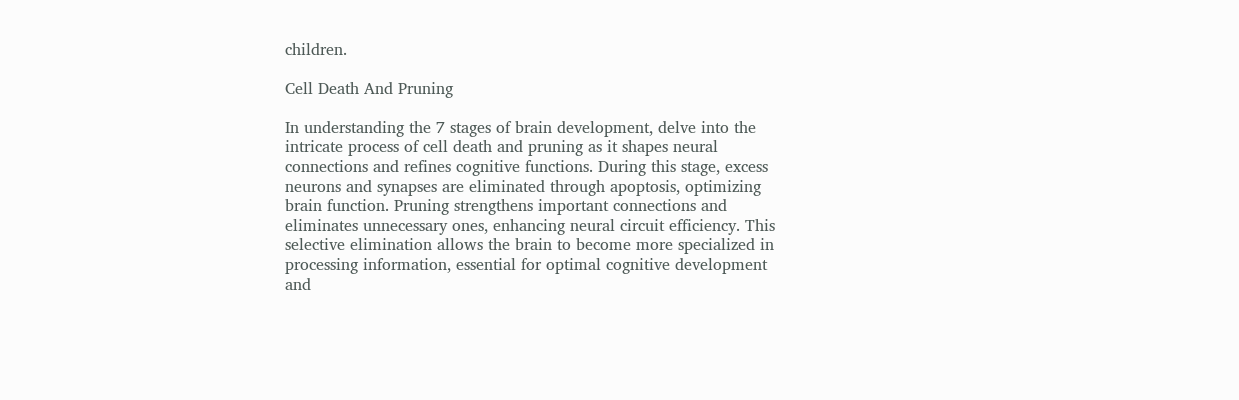children.

Cell Death And Pruning

In understanding the 7 stages of brain development, delve into the intricate process of cell death and pruning as it shapes neural connections and refines cognitive functions. During this stage, excess neurons and synapses are eliminated through apoptosis, optimizing brain function. Pruning strengthens important connections and eliminates unnecessary ones, enhancing neural circuit efficiency. This selective elimination allows the brain to become more specialized in processing information, essential for optimal cognitive development and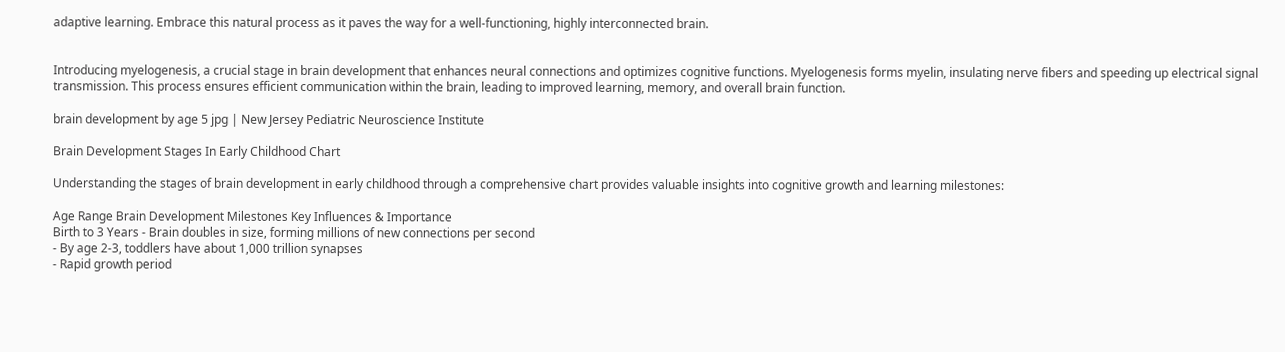adaptive learning. Embrace this natural process as it paves the way for a well-functioning, highly interconnected brain.


Introducing myelogenesis, a crucial stage in brain development that enhances neural connections and optimizes cognitive functions. Myelogenesis forms myelin, insulating nerve fibers and speeding up electrical signal transmission. This process ensures efficient communication within the brain, leading to improved learning, memory, and overall brain function.

brain development by age 5 jpg | New Jersey Pediatric Neuroscience Institute

Brain Development Stages In Early Childhood Chart

Understanding the stages of brain development in early childhood through a comprehensive chart provides valuable insights into cognitive growth and learning milestones:

Age Range Brain Development Milestones Key Influences & Importance
Birth to 3 Years - Brain doubles in size, forming millions of new connections per second
- By age 2-3, toddlers have about 1,000 trillion synapses
- Rapid growth period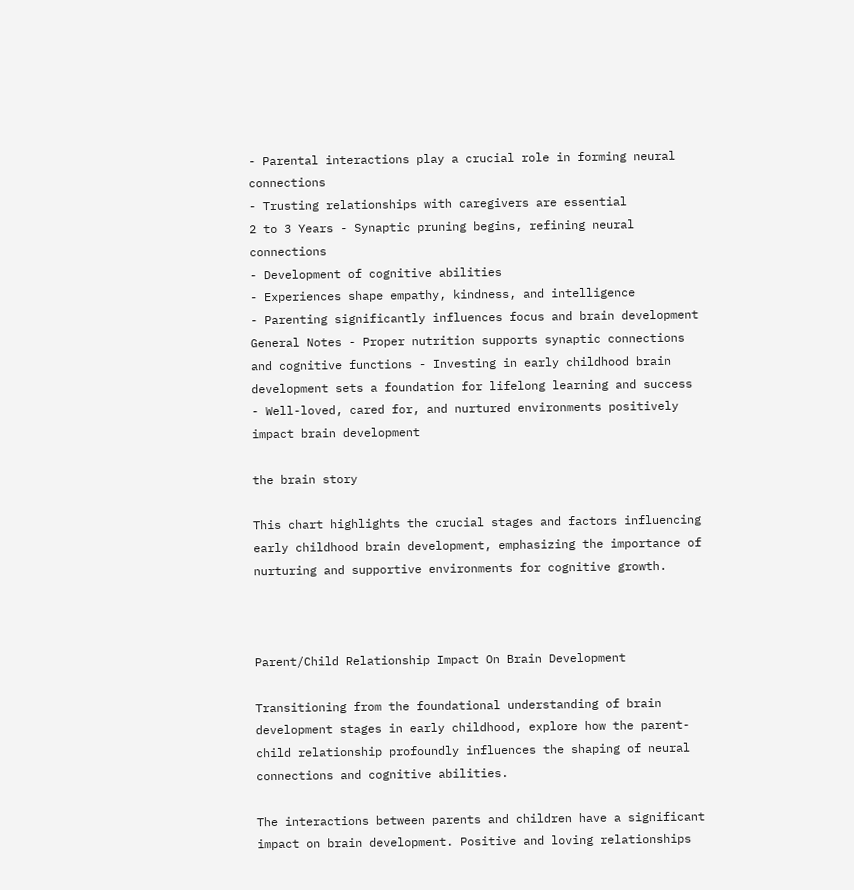- Parental interactions play a crucial role in forming neural connections
- Trusting relationships with caregivers are essential
2 to 3 Years - Synaptic pruning begins, refining neural connections
- Development of cognitive abilities
- Experiences shape empathy, kindness, and intelligence
- Parenting significantly influences focus and brain development
General Notes - Proper nutrition supports synaptic connections and cognitive functions - Investing in early childhood brain development sets a foundation for lifelong learning and success
- Well-loved, cared for, and nurtured environments positively impact brain development

the brain story

This chart highlights the crucial stages and factors influencing early childhood brain development, emphasizing the importance of nurturing and supportive environments for cognitive growth.



Parent/Child Relationship Impact On Brain Development

Transitioning from the foundational understanding of brain development stages in early childhood, explore how the parent-child relationship profoundly influences the shaping of neural connections and cognitive abilities.

The interactions between parents and children have a significant impact on brain development. Positive and loving relationships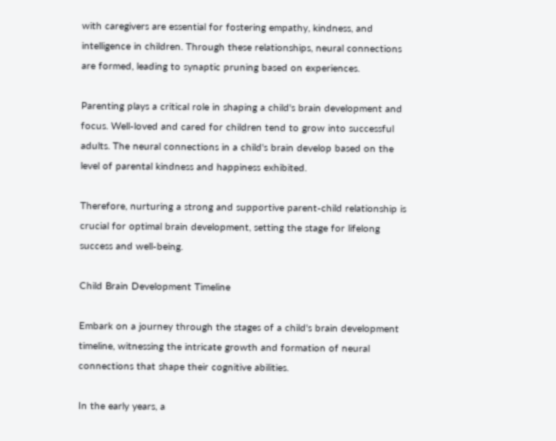with caregivers are essential for fostering empathy, kindness, and intelligence in children. Through these relationships, neural connections are formed, leading to synaptic pruning based on experiences.

Parenting plays a critical role in shaping a child's brain development and focus. Well-loved and cared for children tend to grow into successful adults. The neural connections in a child's brain develop based on the level of parental kindness and happiness exhibited.

Therefore, nurturing a strong and supportive parent-child relationship is crucial for optimal brain development, setting the stage for lifelong success and well-being.

Child Brain Development Timeline

Embark on a journey through the stages of a child's brain development timeline, witnessing the intricate growth and formation of neural connections that shape their cognitive abilities.

In the early years, a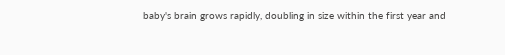baby's brain grows rapidly, doubling in size within the first year and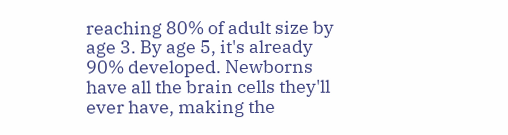reaching 80% of adult size by age 3. By age 5, it's already 90% developed. Newborns have all the brain cells they'll ever have, making the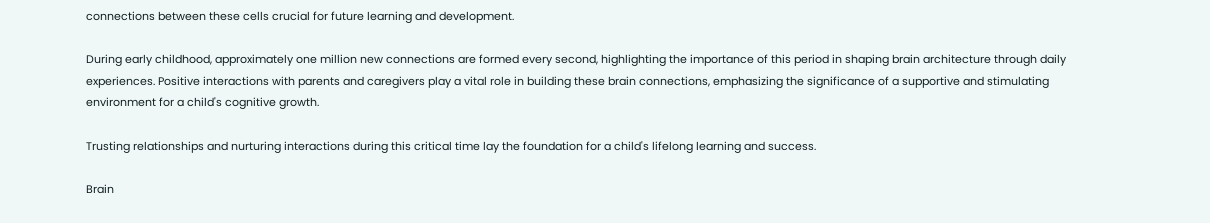connections between these cells crucial for future learning and development.

During early childhood, approximately one million new connections are formed every second, highlighting the importance of this period in shaping brain architecture through daily experiences. Positive interactions with parents and caregivers play a vital role in building these brain connections, emphasizing the significance of a supportive and stimulating environment for a child's cognitive growth.

Trusting relationships and nurturing interactions during this critical time lay the foundation for a child's lifelong learning and success.

Brain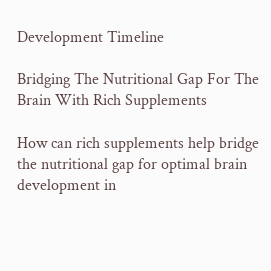Development Timeline

Bridging The Nutritional Gap For The Brain With Rich Supplements

How can rich supplements help bridge the nutritional gap for optimal brain development in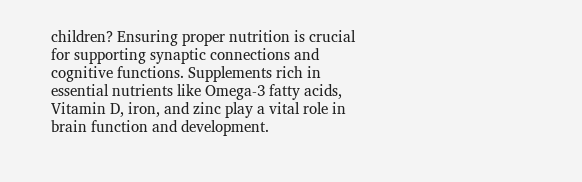children? Ensuring proper nutrition is crucial for supporting synaptic connections and cognitive functions. Supplements rich in essential nutrients like Omega-3 fatty acids, Vitamin D, iron, and zinc play a vital role in brain function and development.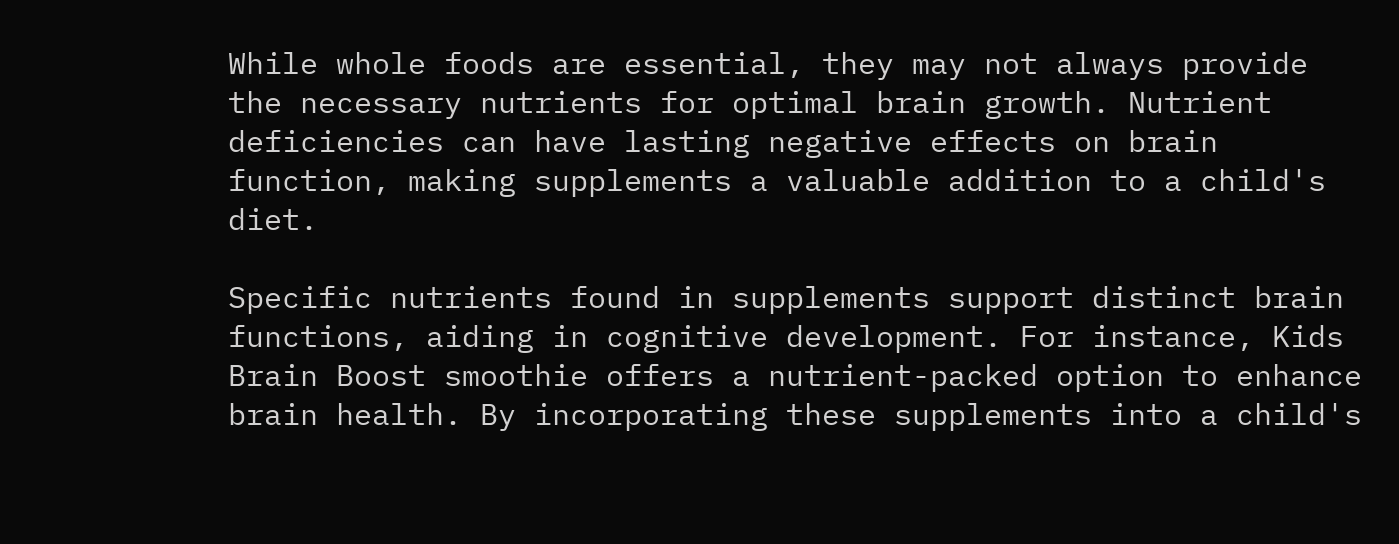While whole foods are essential, they may not always provide the necessary nutrients for optimal brain growth. Nutrient deficiencies can have lasting negative effects on brain function, making supplements a valuable addition to a child's diet.

Specific nutrients found in supplements support distinct brain functions, aiding in cognitive development. For instance, Kids Brain Boost smoothie offers a nutrient-packed option to enhance brain health. By incorporating these supplements into a child's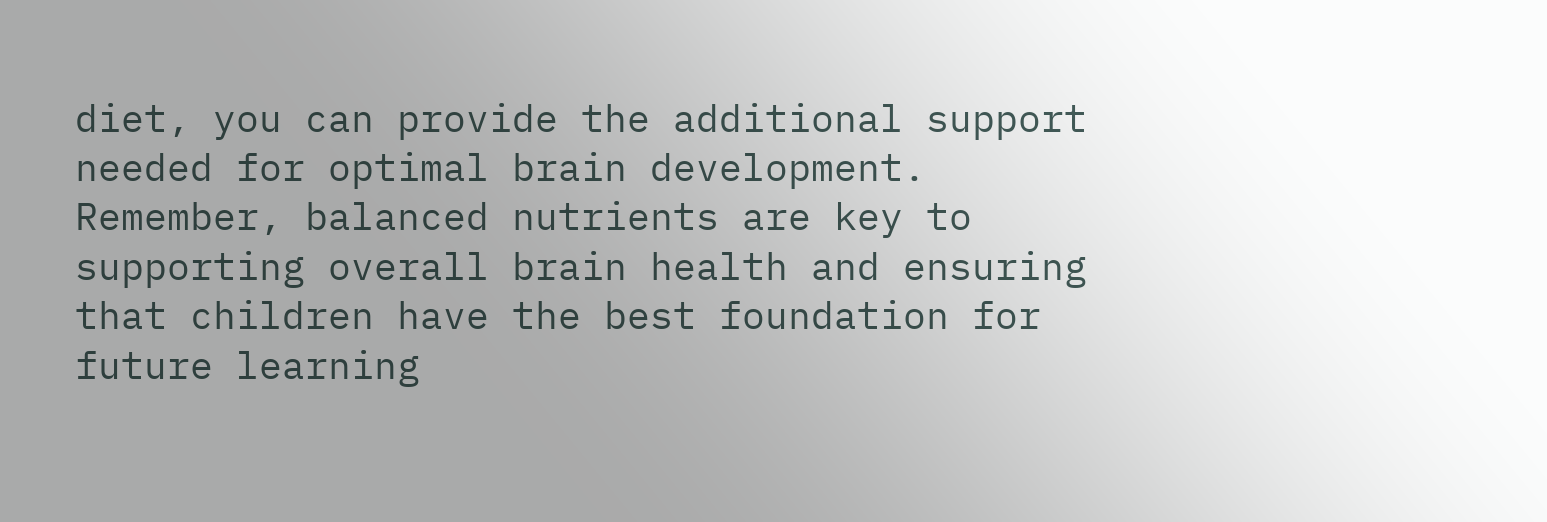diet, you can provide the additional support needed for optimal brain development. Remember, balanced nutrients are key to supporting overall brain health and ensuring that children have the best foundation for future learning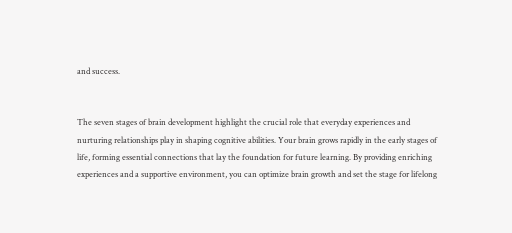and success.


The seven stages of brain development highlight the crucial role that everyday experiences and nurturing relationships play in shaping cognitive abilities. Your brain grows rapidly in the early stages of life, forming essential connections that lay the foundation for future learning. By providing enriching experiences and a supportive environment, you can optimize brain growth and set the stage for lifelong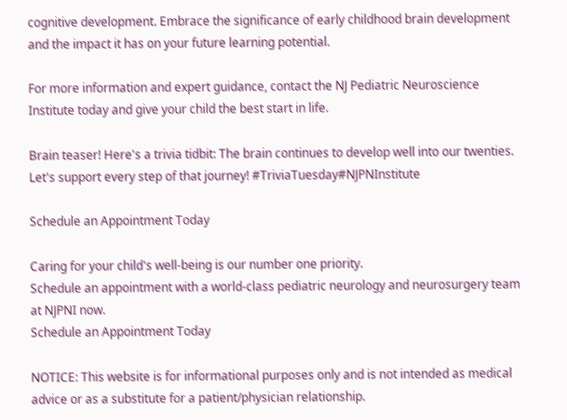cognitive development. Embrace the significance of early childhood brain development and the impact it has on your future learning potential.

For more information and expert guidance, contact the NJ Pediatric Neuroscience Institute today and give your child the best start in life.

Brain teaser! Here's a trivia tidbit: The brain continues to develop well into our twenties. Let's support every step of that journey! #TriviaTuesday#NJPNInstitute

Schedule an Appointment Today

Caring for your child's well-being is our number one priority.
Schedule an appointment with a world-class pediatric neurology and neurosurgery team at NJPNI now.
Schedule an Appointment Today

NOTICE: This website is for informational purposes only and is not intended as medical advice or as a substitute for a patient/physician relationship.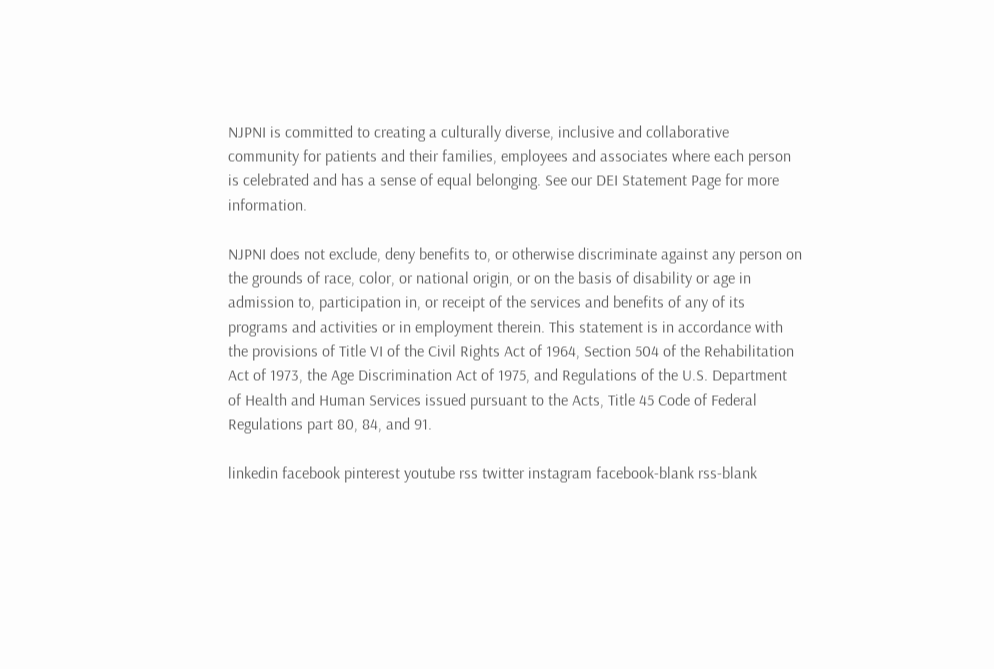NJPNI is committed to creating a culturally diverse, inclusive and collaborative community for patients and their families, employees and associates where each person is celebrated and has a sense of equal belonging. See our DEI Statement Page for more information.

NJPNI does not exclude, deny benefits to, or otherwise discriminate against any person on the grounds of race, color, or national origin, or on the basis of disability or age in admission to, participation in, or receipt of the services and benefits of any of its programs and activities or in employment therein. This statement is in accordance with the provisions of Title VI of the Civil Rights Act of 1964, Section 504 of the Rehabilitation Act of 1973, the Age Discrimination Act of 1975, and Regulations of the U.S. Department of Health and Human Services issued pursuant to the Acts, Title 45 Code of Federal Regulations part 80, 84, and 91.

linkedin facebook pinterest youtube rss twitter instagram facebook-blank rss-blank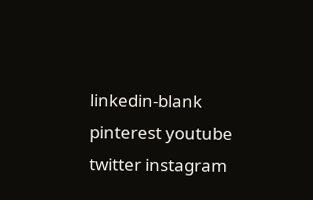linkedin-blank pinterest youtube twitter instagram